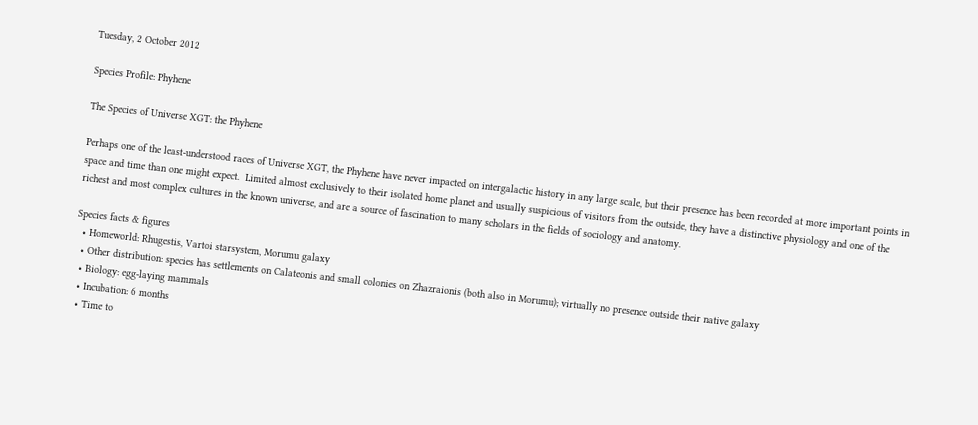Tuesday, 2 October 2012

Species Profile: Phyhene

The Species of Universe XGT: the Phyhene

Perhaps one of the least-understood races of Universe XGT, the Phyhene have never impacted on intergalactic history in any large scale, but their presence has been recorded at more important points in space and time than one might expect.  Limited almost exclusively to their isolated home planet and usually suspicious of visitors from the outside, they have a distinctive physiology and one of the richest and most complex cultures in the known universe, and are a source of fascination to many scholars in the fields of sociology and anatomy.

Species facts & figures
  • Homeworld: Rhugestis, Vartoi starsystem, Morumu galaxy
  • Other distribution: species has settlements on Calateonis and small colonies on Zhazraionis (both also in Morumu); virtually no presence outside their native galaxy
  • Biology: egg-laying mammals
  • Incubation: 6 months
  • Time to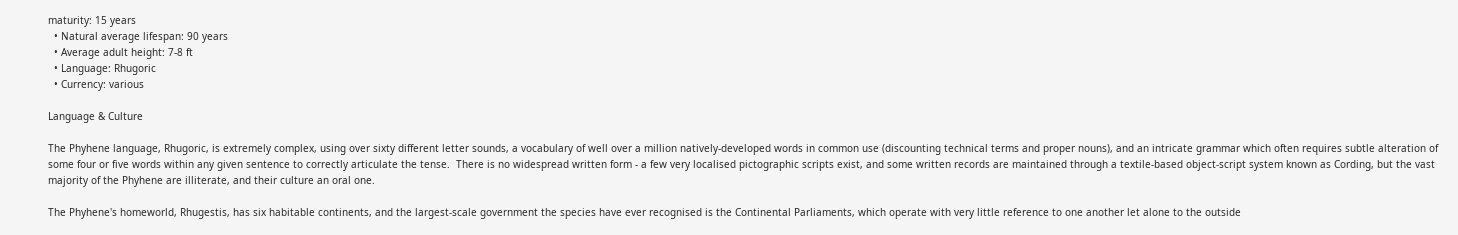maturity: 15 years
  • Natural average lifespan: 90 years
  • Average adult height: 7-8 ft
  • Language: Rhugoric
  • Currency: various

Language & Culture

The Phyhene language, Rhugoric, is extremely complex, using over sixty different letter sounds, a vocabulary of well over a million natively-developed words in common use (discounting technical terms and proper nouns), and an intricate grammar which often requires subtle alteration of some four or five words within any given sentence to correctly articulate the tense.  There is no widespread written form - a few very localised pictographic scripts exist, and some written records are maintained through a textile-based object-script system known as Cording, but the vast majority of the Phyhene are illiterate, and their culture an oral one.

The Phyhene's homeworld, Rhugestis, has six habitable continents, and the largest-scale government the species have ever recognised is the Continental Parliaments, which operate with very little reference to one another let alone to the outside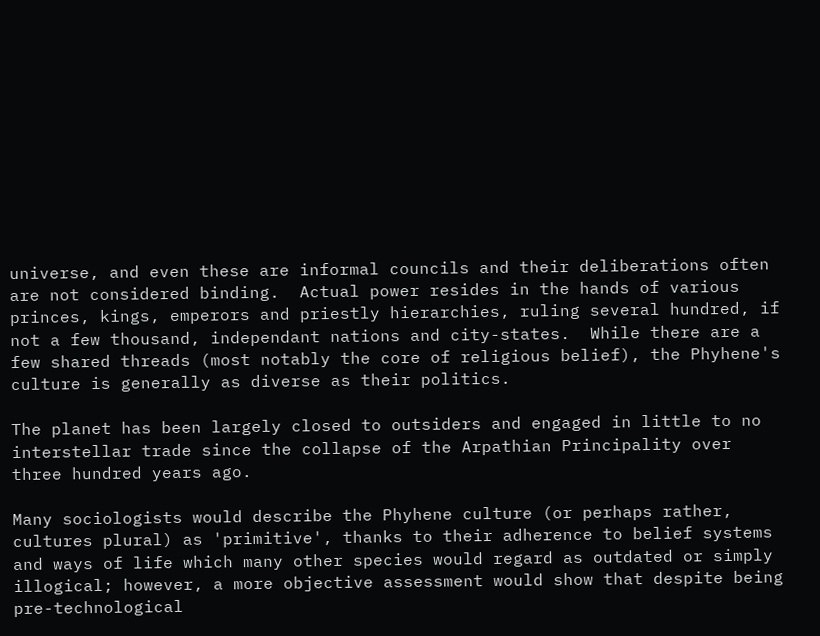universe, and even these are informal councils and their deliberations often are not considered binding.  Actual power resides in the hands of various princes, kings, emperors and priestly hierarchies, ruling several hundred, if not a few thousand, independant nations and city-states.  While there are a few shared threads (most notably the core of religious belief), the Phyhene's culture is generally as diverse as their politics.

The planet has been largely closed to outsiders and engaged in little to no interstellar trade since the collapse of the Arpathian Principality over three hundred years ago.

Many sociologists would describe the Phyhene culture (or perhaps rather, cultures plural) as 'primitive', thanks to their adherence to belief systems and ways of life which many other species would regard as outdated or simply illogical; however, a more objective assessment would show that despite being pre-technological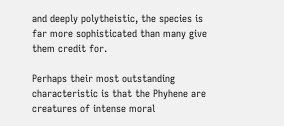and deeply polytheistic, the species is far more sophisticated than many give them credit for.

Perhaps their most outstanding characteristic is that the Phyhene are creatures of intense moral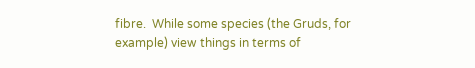fibre.  While some species (the Gruds, for example) view things in terms of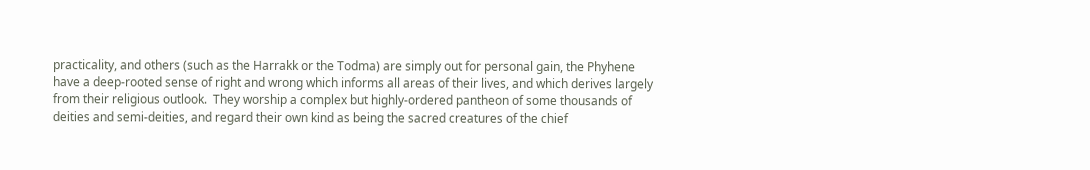practicality, and others (such as the Harrakk or the Todma) are simply out for personal gain, the Phyhene have a deep-rooted sense of right and wrong which informs all areas of their lives, and which derives largely from their religious outlook.  They worship a complex but highly-ordered pantheon of some thousands of deities and semi-deities, and regard their own kind as being the sacred creatures of the chief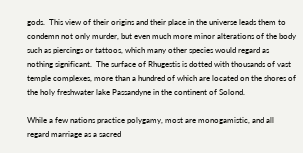gods.  This view of their origins and their place in the universe leads them to condemn not only murder, but even much more minor alterations of the body such as piercings or tattoos, which many other species would regard as nothing significant.  The surface of Rhugestis is dotted with thousands of vast temple complexes, more than a hundred of which are located on the shores of the holy freshwater lake Passandyne in the continent of Solond.

While a few nations practice polygamy, most are monogamistic, and all regard marriage as a sacred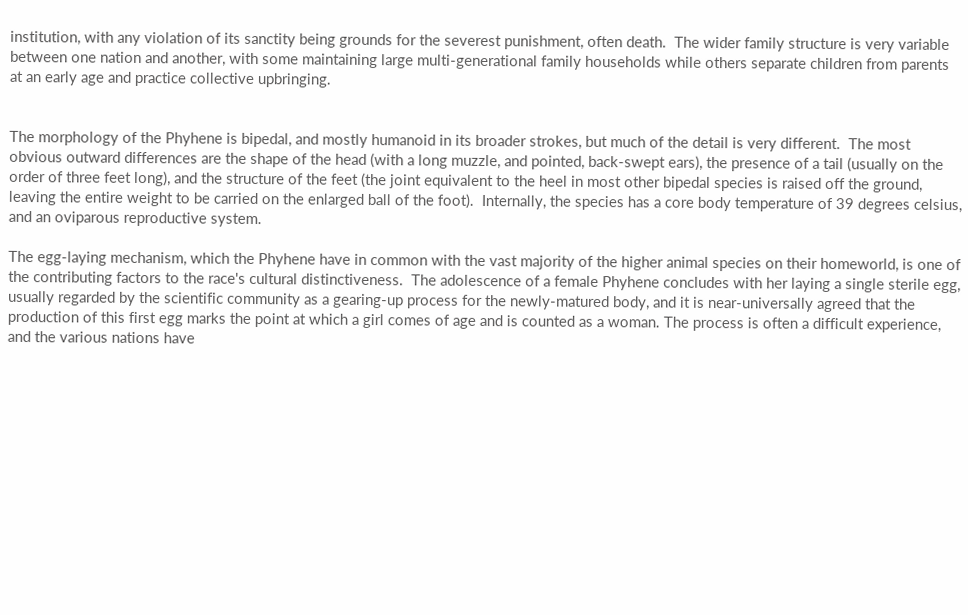institution, with any violation of its sanctity being grounds for the severest punishment, often death.  The wider family structure is very variable between one nation and another, with some maintaining large multi-generational family households while others separate children from parents at an early age and practice collective upbringing.


The morphology of the Phyhene is bipedal, and mostly humanoid in its broader strokes, but much of the detail is very different.  The most obvious outward differences are the shape of the head (with a long muzzle, and pointed, back-swept ears), the presence of a tail (usually on the order of three feet long), and the structure of the feet (the joint equivalent to the heel in most other bipedal species is raised off the ground, leaving the entire weight to be carried on the enlarged ball of the foot).  Internally, the species has a core body temperature of 39 degrees celsius, and an oviparous reproductive system.

The egg-laying mechanism, which the Phyhene have in common with the vast majority of the higher animal species on their homeworld, is one of the contributing factors to the race's cultural distinctiveness.  The adolescence of a female Phyhene concludes with her laying a single sterile egg, usually regarded by the scientific community as a gearing-up process for the newly-matured body, and it is near-universally agreed that the production of this first egg marks the point at which a girl comes of age and is counted as a woman. The process is often a difficult experience, and the various nations have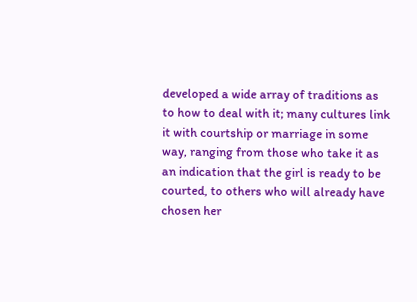developed a wide array of traditions as to how to deal with it; many cultures link it with courtship or marriage in some way, ranging from those who take it as an indication that the girl is ready to be courted, to others who will already have chosen her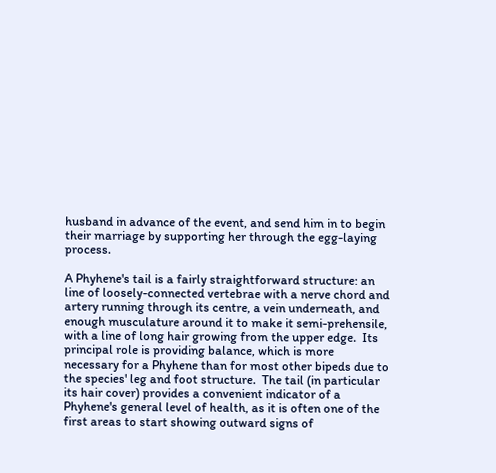husband in advance of the event, and send him in to begin their marriage by supporting her through the egg-laying process.

A Phyhene's tail is a fairly straightforward structure: an line of loosely-connected vertebrae with a nerve chord and artery running through its centre, a vein underneath, and enough musculature around it to make it semi-prehensile, with a line of long hair growing from the upper edge.  Its principal role is providing balance, which is more necessary for a Phyhene than for most other bipeds due to the species' leg and foot structure.  The tail (in particular its hair cover) provides a convenient indicator of a Phyhene's general level of health, as it is often one of the first areas to start showing outward signs of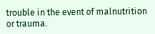trouble in the event of malnutrition or trauma.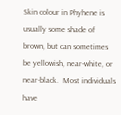Skin colour in Phyhene is usually some shade of brown, but can sometimes be yellowish, near-white, or near-black.  Most individuals have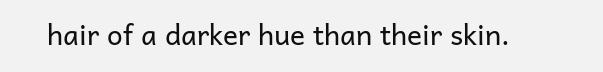hair of a darker hue than their skin.